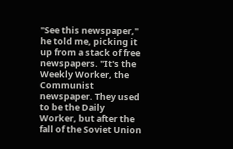"See this newspaper," he told me, picking it up from a stack of free newspapers. "It's the Weekly Worker, the Communist newspaper. They used to be the Daily Worker, but after the fall of the Soviet Union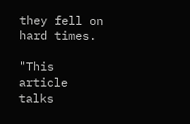they fell on hard times.

"This article talks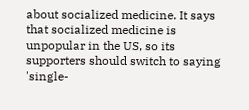about socialized medicine. It says that socialized medicine is unpopular in the US, so its supporters should switch to saying 'single-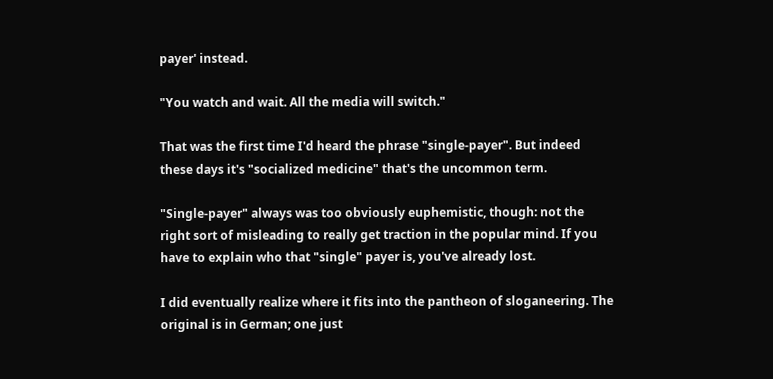payer' instead.

"You watch and wait. All the media will switch."

That was the first time I'd heard the phrase "single-payer". But indeed these days it's "socialized medicine" that's the uncommon term.

"Single-payer" always was too obviously euphemistic, though: not the right sort of misleading to really get traction in the popular mind. If you have to explain who that "single" payer is, you've already lost.

I did eventually realize where it fits into the pantheon of sloganeering. The original is in German; one just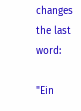changes the last word:

"Ein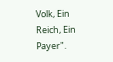Volk, Ein Reich, Ein Payer".